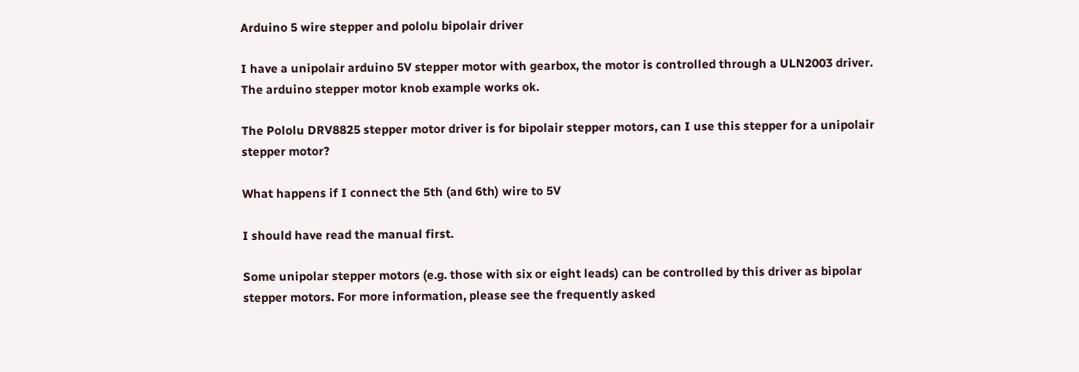Arduino 5 wire stepper and pololu bipolair driver

I have a unipolair arduino 5V stepper motor with gearbox, the motor is controlled through a ULN2003 driver. The arduino stepper motor knob example works ok.

The Pololu DRV8825 stepper motor driver is for bipolair stepper motors, can I use this stepper for a unipolair stepper motor?

What happens if I connect the 5th (and 6th) wire to 5V

I should have read the manual first.

Some unipolar stepper motors (e.g. those with six or eight leads) can be controlled by this driver as bipolar stepper motors. For more information, please see the frequently asked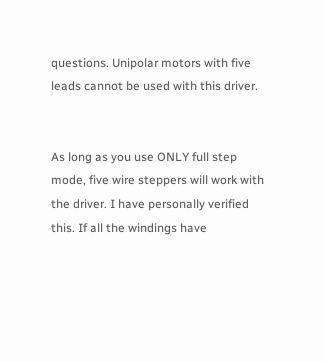questions. Unipolar motors with five leads cannot be used with this driver.


As long as you use ONLY full step mode, five wire steppers will work with the driver. I have personally verified this. If all the windings have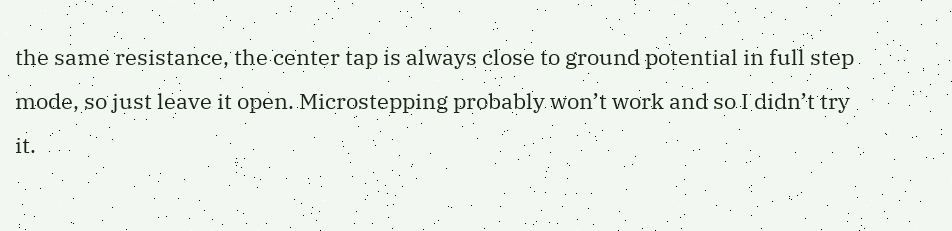the same resistance, the center tap is always close to ground potential in full step mode, so just leave it open. Microstepping probably won’t work and so I didn’t try it.